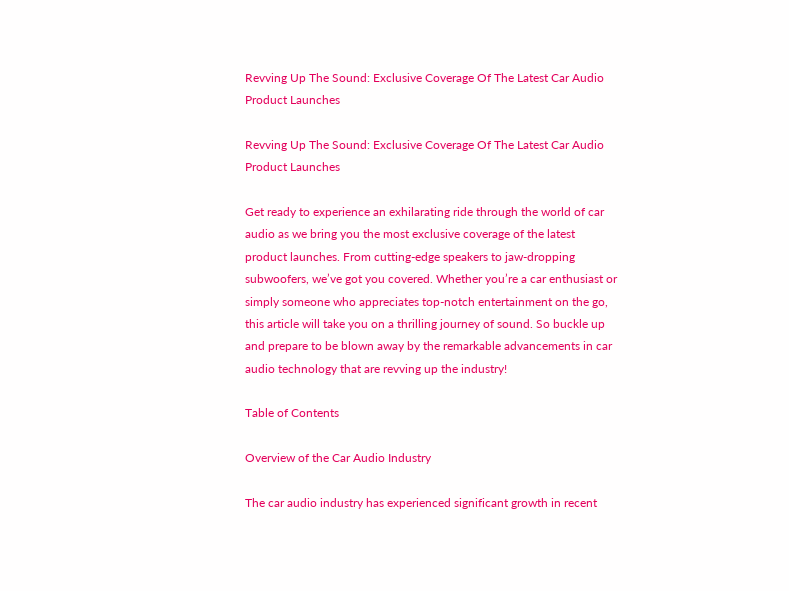Revving Up The Sound: Exclusive Coverage Of The Latest Car Audio Product Launches

Revving Up The Sound: Exclusive Coverage Of The Latest Car Audio Product Launches

Get ready to experience an exhilarating ride through the world of car audio as we bring you the most exclusive coverage of the latest product launches. From cutting-edge speakers to jaw-dropping subwoofers, we’ve got you covered. Whether you’re a car enthusiast or simply someone who appreciates top-notch entertainment on the go, this article will take you on a thrilling journey of sound. So buckle up and prepare to be blown away by the remarkable advancements in car audio technology that are revving up the industry!

Table of Contents

Overview of the Car Audio Industry

The car audio industry has experienced significant growth in recent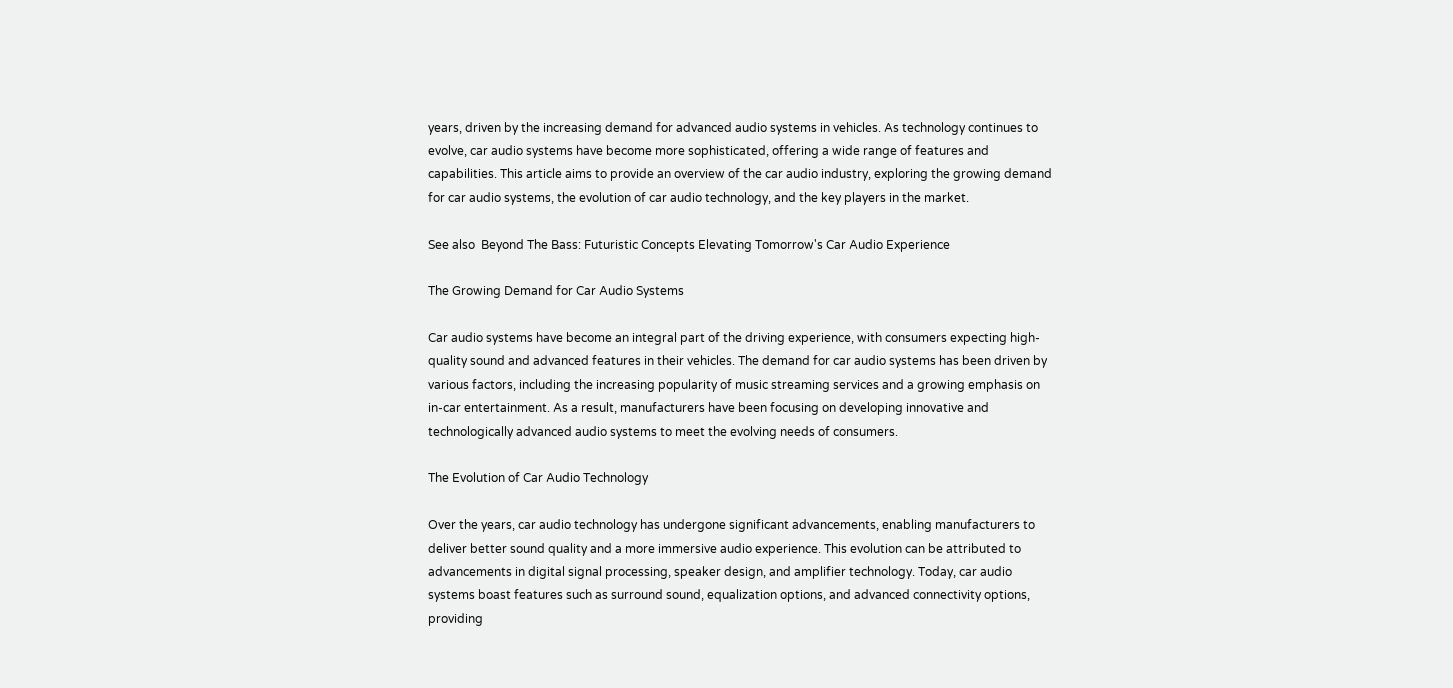years, driven by the increasing demand for advanced audio systems in vehicles. As technology continues to evolve, car audio systems have become more sophisticated, offering a wide range of features and capabilities. This article aims to provide an overview of the car audio industry, exploring the growing demand for car audio systems, the evolution of car audio technology, and the key players in the market.

See also  Beyond The Bass: Futuristic Concepts Elevating Tomorrow's Car Audio Experience

The Growing Demand for Car Audio Systems

Car audio systems have become an integral part of the driving experience, with consumers expecting high-quality sound and advanced features in their vehicles. The demand for car audio systems has been driven by various factors, including the increasing popularity of music streaming services and a growing emphasis on in-car entertainment. As a result, manufacturers have been focusing on developing innovative and technologically advanced audio systems to meet the evolving needs of consumers.

The Evolution of Car Audio Technology

Over the years, car audio technology has undergone significant advancements, enabling manufacturers to deliver better sound quality and a more immersive audio experience. This evolution can be attributed to advancements in digital signal processing, speaker design, and amplifier technology. Today, car audio systems boast features such as surround sound, equalization options, and advanced connectivity options, providing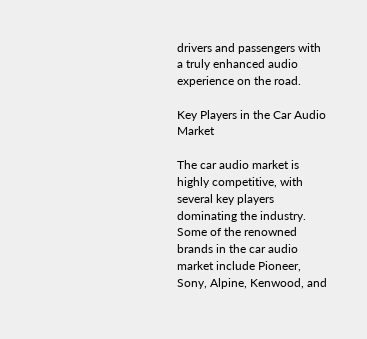drivers and passengers with a truly enhanced audio experience on the road.

Key Players in the Car Audio Market

The car audio market is highly competitive, with several key players dominating the industry. Some of the renowned brands in the car audio market include Pioneer, Sony, Alpine, Kenwood, and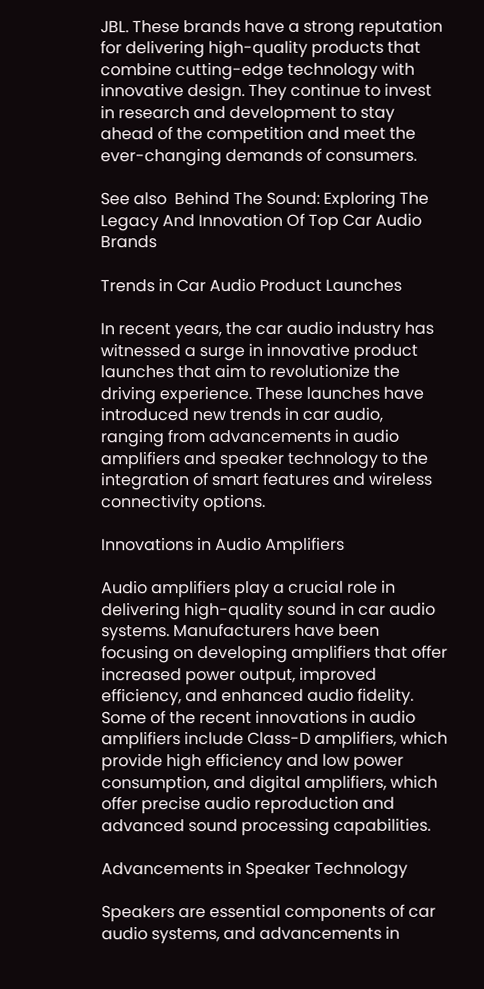JBL. These brands have a strong reputation for delivering high-quality products that combine cutting-edge technology with innovative design. They continue to invest in research and development to stay ahead of the competition and meet the ever-changing demands of consumers.

See also  Behind The Sound: Exploring The Legacy And Innovation Of Top Car Audio Brands

Trends in Car Audio Product Launches

In recent years, the car audio industry has witnessed a surge in innovative product launches that aim to revolutionize the driving experience. These launches have introduced new trends in car audio, ranging from advancements in audio amplifiers and speaker technology to the integration of smart features and wireless connectivity options.

Innovations in Audio Amplifiers

Audio amplifiers play a crucial role in delivering high-quality sound in car audio systems. Manufacturers have been focusing on developing amplifiers that offer increased power output, improved efficiency, and enhanced audio fidelity. Some of the recent innovations in audio amplifiers include Class-D amplifiers, which provide high efficiency and low power consumption, and digital amplifiers, which offer precise audio reproduction and advanced sound processing capabilities.

Advancements in Speaker Technology

Speakers are essential components of car audio systems, and advancements in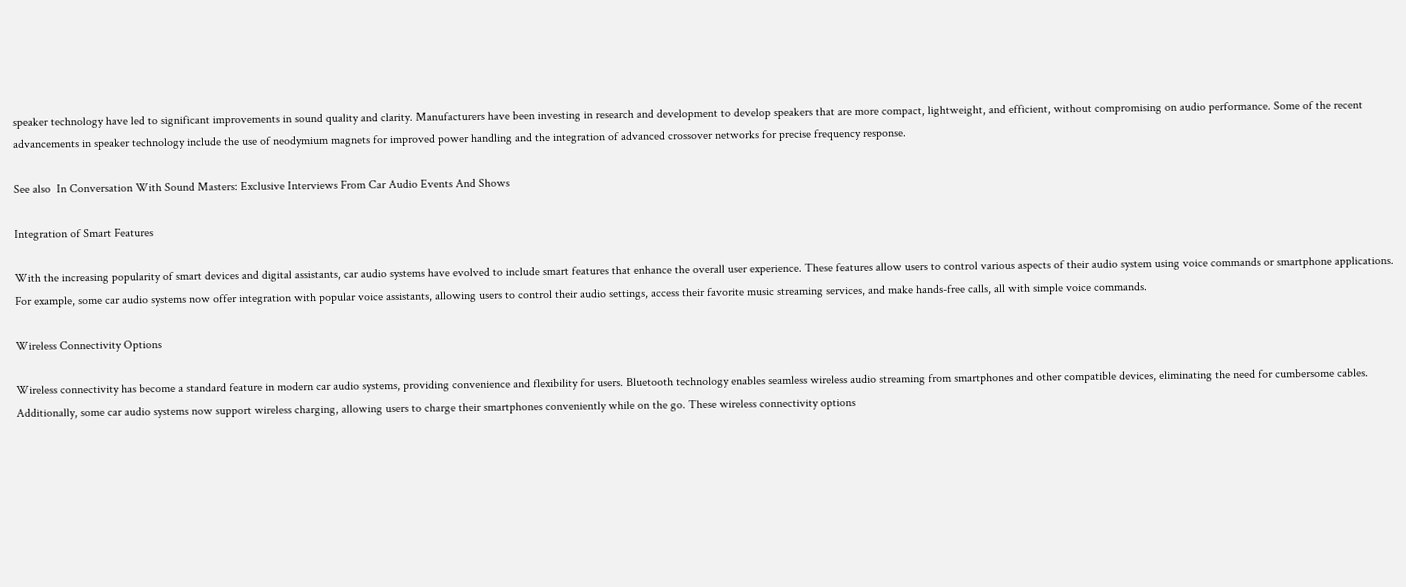speaker technology have led to significant improvements in sound quality and clarity. Manufacturers have been investing in research and development to develop speakers that are more compact, lightweight, and efficient, without compromising on audio performance. Some of the recent advancements in speaker technology include the use of neodymium magnets for improved power handling and the integration of advanced crossover networks for precise frequency response.

See also  In Conversation With Sound Masters: Exclusive Interviews From Car Audio Events And Shows

Integration of Smart Features

With the increasing popularity of smart devices and digital assistants, car audio systems have evolved to include smart features that enhance the overall user experience. These features allow users to control various aspects of their audio system using voice commands or smartphone applications. For example, some car audio systems now offer integration with popular voice assistants, allowing users to control their audio settings, access their favorite music streaming services, and make hands-free calls, all with simple voice commands.

Wireless Connectivity Options

Wireless connectivity has become a standard feature in modern car audio systems, providing convenience and flexibility for users. Bluetooth technology enables seamless wireless audio streaming from smartphones and other compatible devices, eliminating the need for cumbersome cables. Additionally, some car audio systems now support wireless charging, allowing users to charge their smartphones conveniently while on the go. These wireless connectivity options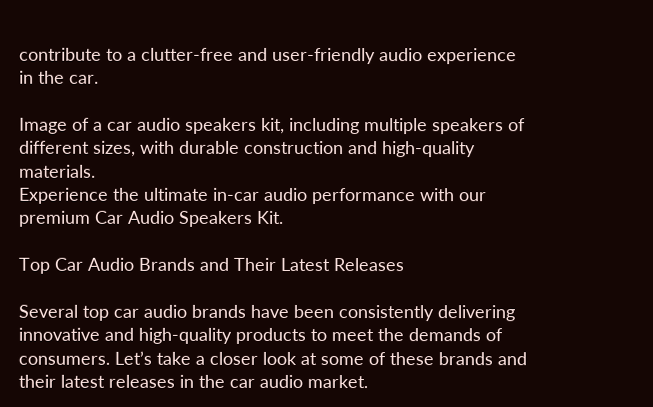contribute to a clutter-free and user-friendly audio experience in the car.

Image of a car audio speakers kit, including multiple speakers of different sizes, with durable construction and high-quality materials.
Experience the ultimate in-car audio performance with our premium Car Audio Speakers Kit.

Top Car Audio Brands and Their Latest Releases

Several top car audio brands have been consistently delivering innovative and high-quality products to meet the demands of consumers. Let’s take a closer look at some of these brands and their latest releases in the car audio market.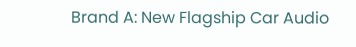Brand A: New Flagship Car Audio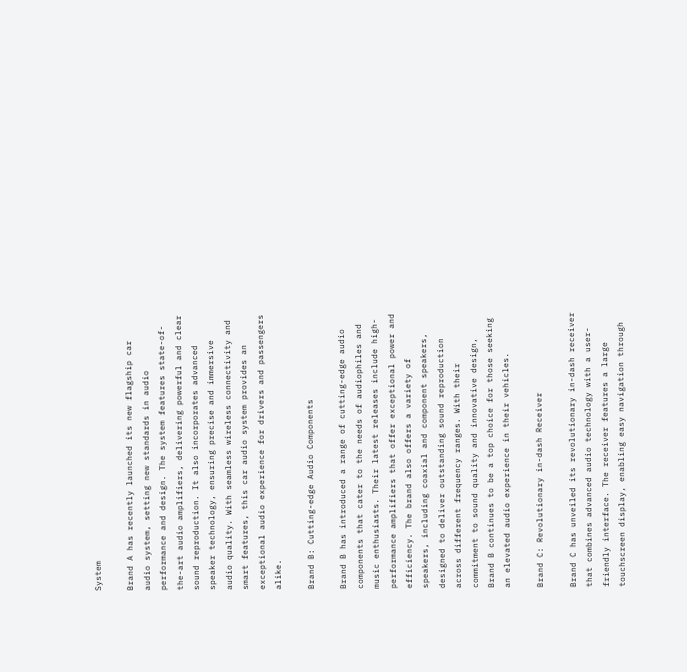System

Brand A has recently launched its new flagship car audio system, setting new standards in audio performance and design. The system features state-of-the-art audio amplifiers, delivering powerful and clear sound reproduction. It also incorporates advanced speaker technology, ensuring precise and immersive audio quality. With seamless wireless connectivity and smart features, this car audio system provides an exceptional audio experience for drivers and passengers alike.

Brand B: Cutting-edge Audio Components

Brand B has introduced a range of cutting-edge audio components that cater to the needs of audiophiles and music enthusiasts. Their latest releases include high-performance amplifiers that offer exceptional power and efficiency. The brand also offers a variety of speakers, including coaxial and component speakers, designed to deliver outstanding sound reproduction across different frequency ranges. With their commitment to sound quality and innovative design, Brand B continues to be a top choice for those seeking an elevated audio experience in their vehicles.

Brand C: Revolutionary in-dash Receiver

Brand C has unveiled its revolutionary in-dash receiver that combines advanced audio technology with a user-friendly interface. The receiver features a large touchscreen display, enabling easy navigation through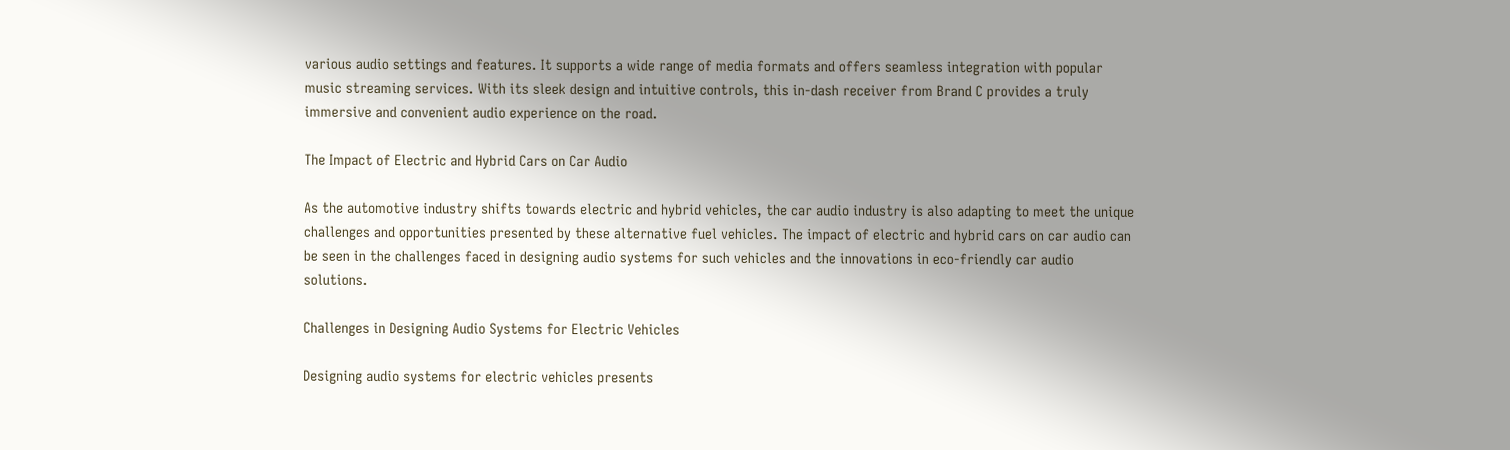various audio settings and features. It supports a wide range of media formats and offers seamless integration with popular music streaming services. With its sleek design and intuitive controls, this in-dash receiver from Brand C provides a truly immersive and convenient audio experience on the road.

The Impact of Electric and Hybrid Cars on Car Audio

As the automotive industry shifts towards electric and hybrid vehicles, the car audio industry is also adapting to meet the unique challenges and opportunities presented by these alternative fuel vehicles. The impact of electric and hybrid cars on car audio can be seen in the challenges faced in designing audio systems for such vehicles and the innovations in eco-friendly car audio solutions.

Challenges in Designing Audio Systems for Electric Vehicles

Designing audio systems for electric vehicles presents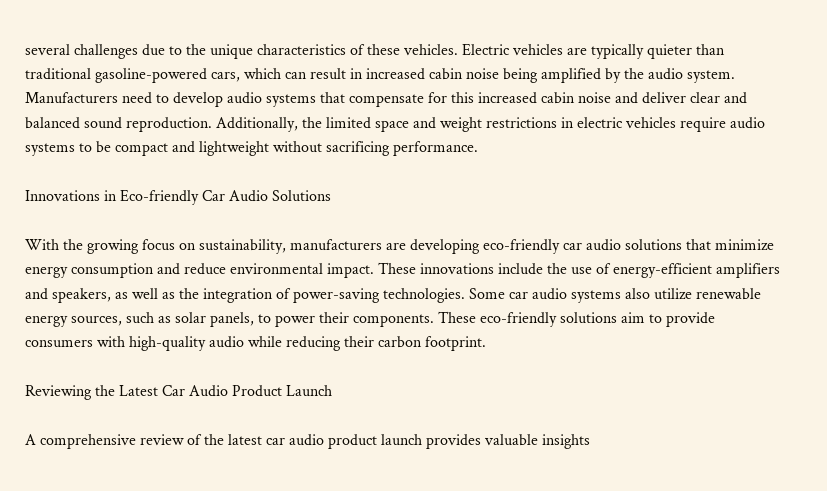several challenges due to the unique characteristics of these vehicles. Electric vehicles are typically quieter than traditional gasoline-powered cars, which can result in increased cabin noise being amplified by the audio system. Manufacturers need to develop audio systems that compensate for this increased cabin noise and deliver clear and balanced sound reproduction. Additionally, the limited space and weight restrictions in electric vehicles require audio systems to be compact and lightweight without sacrificing performance.

Innovations in Eco-friendly Car Audio Solutions

With the growing focus on sustainability, manufacturers are developing eco-friendly car audio solutions that minimize energy consumption and reduce environmental impact. These innovations include the use of energy-efficient amplifiers and speakers, as well as the integration of power-saving technologies. Some car audio systems also utilize renewable energy sources, such as solar panels, to power their components. These eco-friendly solutions aim to provide consumers with high-quality audio while reducing their carbon footprint.

Reviewing the Latest Car Audio Product Launch

A comprehensive review of the latest car audio product launch provides valuable insights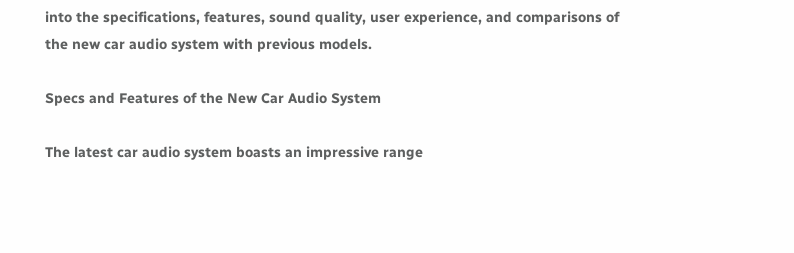into the specifications, features, sound quality, user experience, and comparisons of the new car audio system with previous models.

Specs and Features of the New Car Audio System

The latest car audio system boasts an impressive range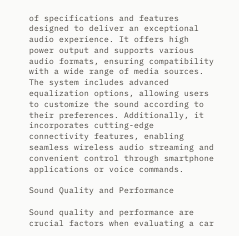of specifications and features designed to deliver an exceptional audio experience. It offers high power output and supports various audio formats, ensuring compatibility with a wide range of media sources. The system includes advanced equalization options, allowing users to customize the sound according to their preferences. Additionally, it incorporates cutting-edge connectivity features, enabling seamless wireless audio streaming and convenient control through smartphone applications or voice commands.

Sound Quality and Performance

Sound quality and performance are crucial factors when evaluating a car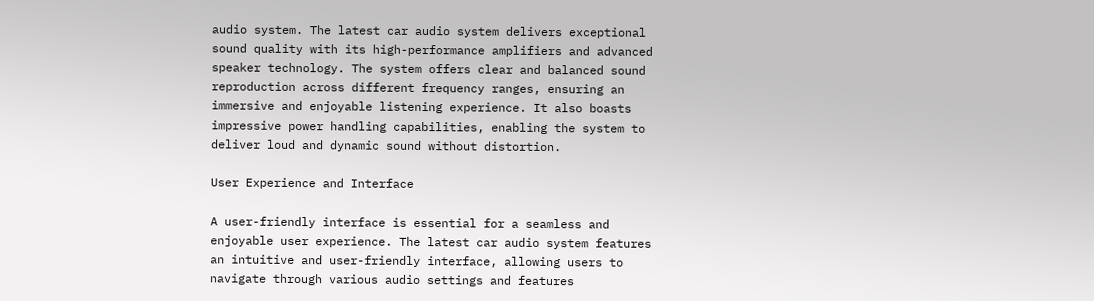audio system. The latest car audio system delivers exceptional sound quality with its high-performance amplifiers and advanced speaker technology. The system offers clear and balanced sound reproduction across different frequency ranges, ensuring an immersive and enjoyable listening experience. It also boasts impressive power handling capabilities, enabling the system to deliver loud and dynamic sound without distortion.

User Experience and Interface

A user-friendly interface is essential for a seamless and enjoyable user experience. The latest car audio system features an intuitive and user-friendly interface, allowing users to navigate through various audio settings and features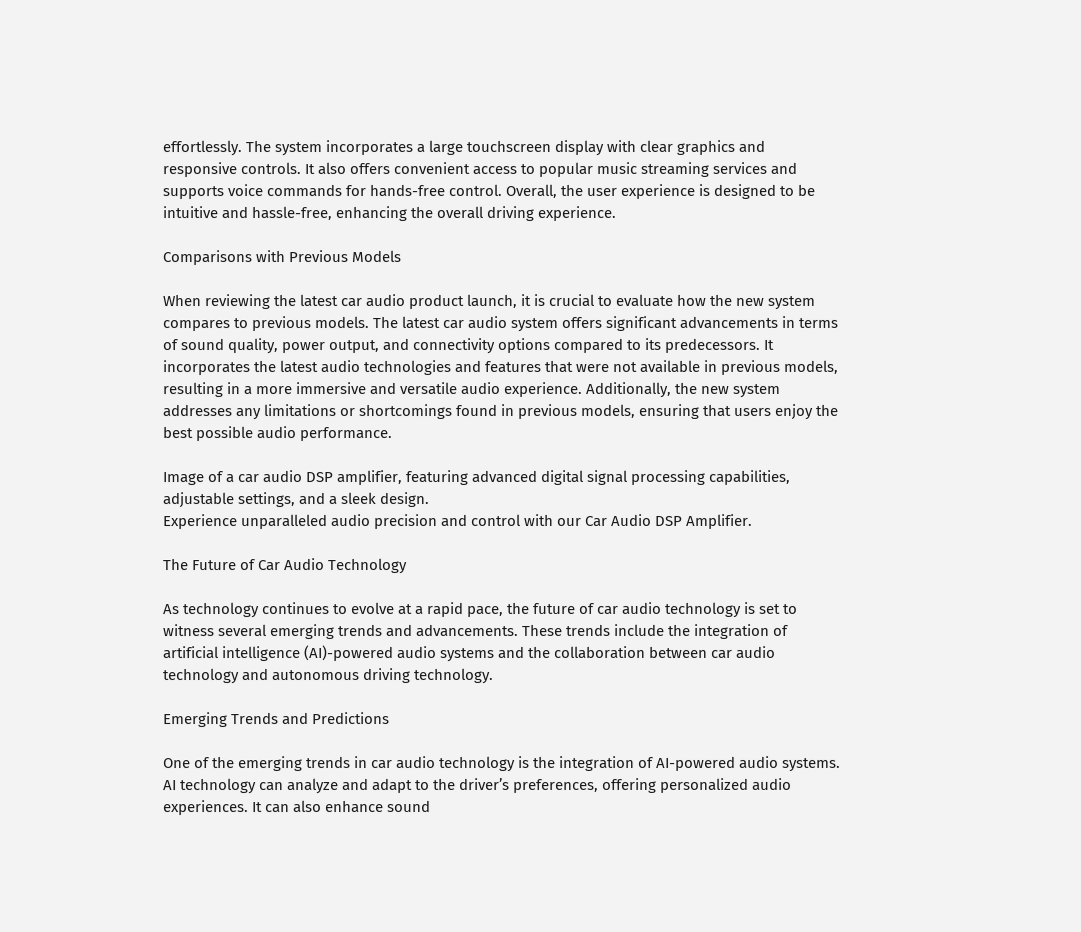effortlessly. The system incorporates a large touchscreen display with clear graphics and responsive controls. It also offers convenient access to popular music streaming services and supports voice commands for hands-free control. Overall, the user experience is designed to be intuitive and hassle-free, enhancing the overall driving experience.

Comparisons with Previous Models

When reviewing the latest car audio product launch, it is crucial to evaluate how the new system compares to previous models. The latest car audio system offers significant advancements in terms of sound quality, power output, and connectivity options compared to its predecessors. It incorporates the latest audio technologies and features that were not available in previous models, resulting in a more immersive and versatile audio experience. Additionally, the new system addresses any limitations or shortcomings found in previous models, ensuring that users enjoy the best possible audio performance.

Image of a car audio DSP amplifier, featuring advanced digital signal processing capabilities, adjustable settings, and a sleek design.
Experience unparalleled audio precision and control with our Car Audio DSP Amplifier.

The Future of Car Audio Technology

As technology continues to evolve at a rapid pace, the future of car audio technology is set to witness several emerging trends and advancements. These trends include the integration of artificial intelligence (AI)-powered audio systems and the collaboration between car audio technology and autonomous driving technology.

Emerging Trends and Predictions

One of the emerging trends in car audio technology is the integration of AI-powered audio systems. AI technology can analyze and adapt to the driver’s preferences, offering personalized audio experiences. It can also enhance sound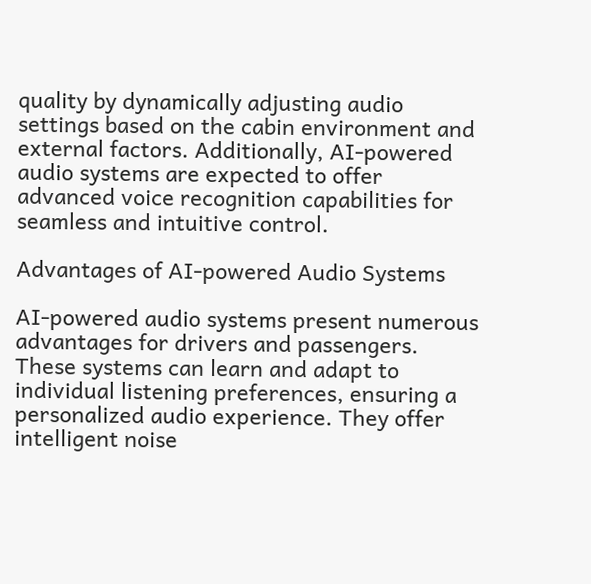quality by dynamically adjusting audio settings based on the cabin environment and external factors. Additionally, AI-powered audio systems are expected to offer advanced voice recognition capabilities for seamless and intuitive control.

Advantages of AI-powered Audio Systems

AI-powered audio systems present numerous advantages for drivers and passengers. These systems can learn and adapt to individual listening preferences, ensuring a personalized audio experience. They offer intelligent noise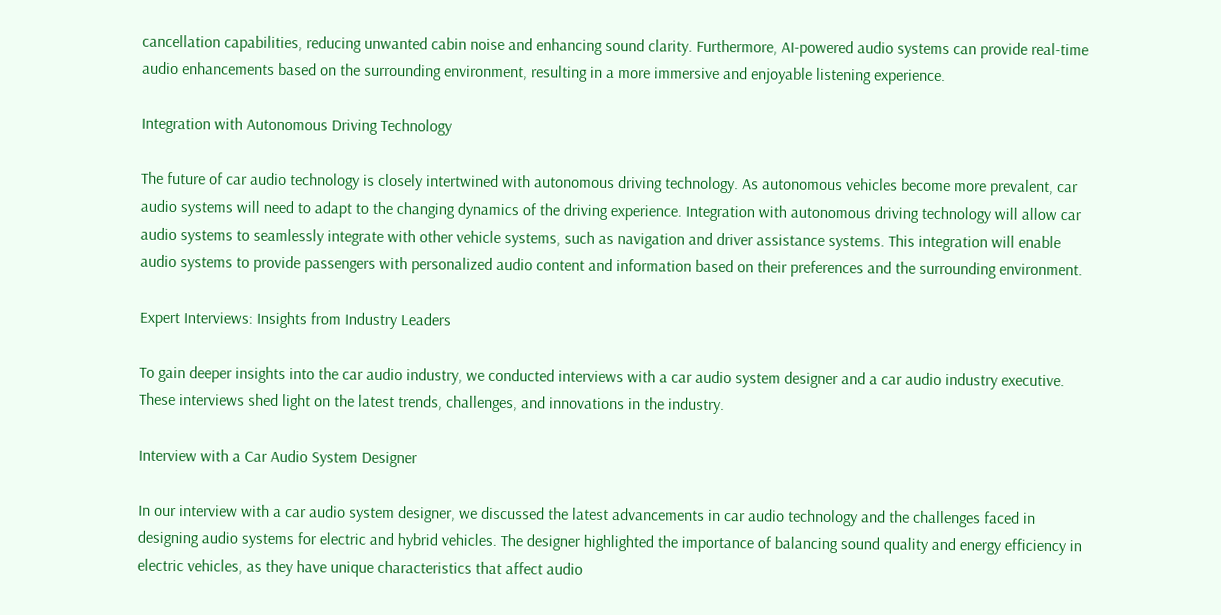cancellation capabilities, reducing unwanted cabin noise and enhancing sound clarity. Furthermore, AI-powered audio systems can provide real-time audio enhancements based on the surrounding environment, resulting in a more immersive and enjoyable listening experience.

Integration with Autonomous Driving Technology

The future of car audio technology is closely intertwined with autonomous driving technology. As autonomous vehicles become more prevalent, car audio systems will need to adapt to the changing dynamics of the driving experience. Integration with autonomous driving technology will allow car audio systems to seamlessly integrate with other vehicle systems, such as navigation and driver assistance systems. This integration will enable audio systems to provide passengers with personalized audio content and information based on their preferences and the surrounding environment.

Expert Interviews: Insights from Industry Leaders

To gain deeper insights into the car audio industry, we conducted interviews with a car audio system designer and a car audio industry executive. These interviews shed light on the latest trends, challenges, and innovations in the industry.

Interview with a Car Audio System Designer

In our interview with a car audio system designer, we discussed the latest advancements in car audio technology and the challenges faced in designing audio systems for electric and hybrid vehicles. The designer highlighted the importance of balancing sound quality and energy efficiency in electric vehicles, as they have unique characteristics that affect audio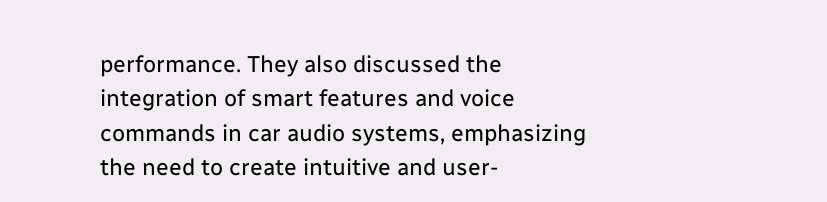performance. They also discussed the integration of smart features and voice commands in car audio systems, emphasizing the need to create intuitive and user-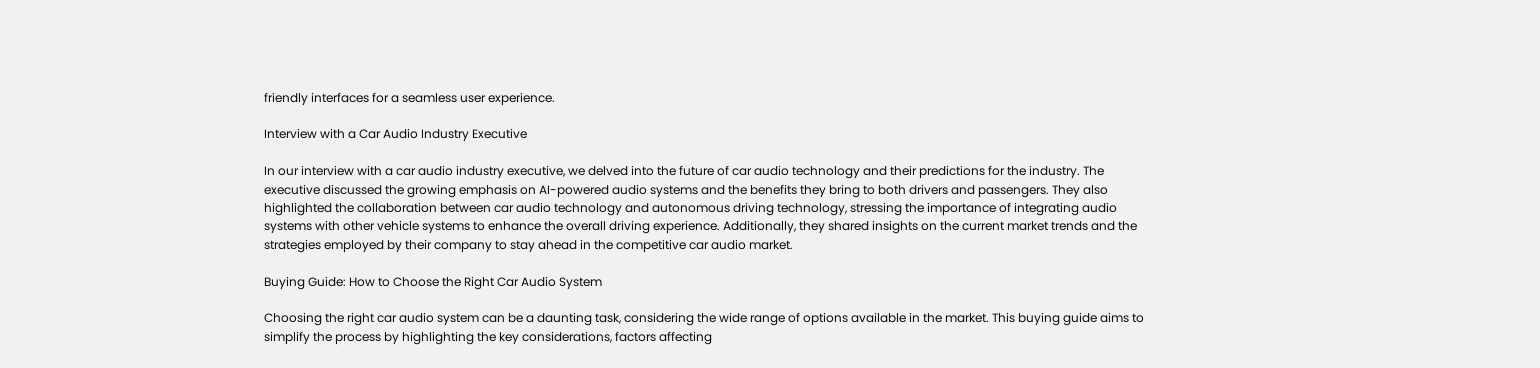friendly interfaces for a seamless user experience.

Interview with a Car Audio Industry Executive

In our interview with a car audio industry executive, we delved into the future of car audio technology and their predictions for the industry. The executive discussed the growing emphasis on AI-powered audio systems and the benefits they bring to both drivers and passengers. They also highlighted the collaboration between car audio technology and autonomous driving technology, stressing the importance of integrating audio systems with other vehicle systems to enhance the overall driving experience. Additionally, they shared insights on the current market trends and the strategies employed by their company to stay ahead in the competitive car audio market.

Buying Guide: How to Choose the Right Car Audio System

Choosing the right car audio system can be a daunting task, considering the wide range of options available in the market. This buying guide aims to simplify the process by highlighting the key considerations, factors affecting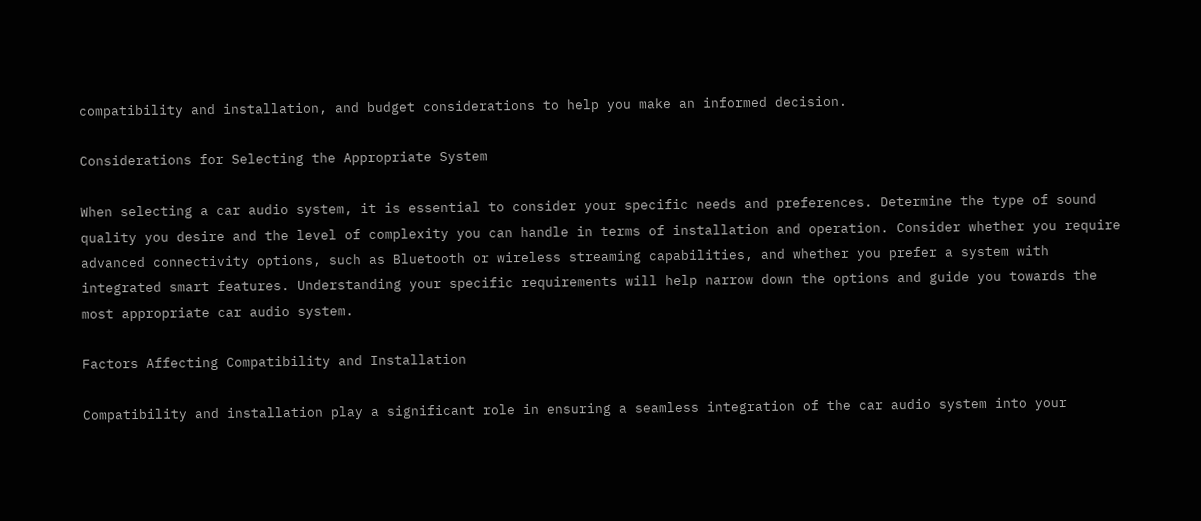compatibility and installation, and budget considerations to help you make an informed decision.

Considerations for Selecting the Appropriate System

When selecting a car audio system, it is essential to consider your specific needs and preferences. Determine the type of sound quality you desire and the level of complexity you can handle in terms of installation and operation. Consider whether you require advanced connectivity options, such as Bluetooth or wireless streaming capabilities, and whether you prefer a system with integrated smart features. Understanding your specific requirements will help narrow down the options and guide you towards the most appropriate car audio system.

Factors Affecting Compatibility and Installation

Compatibility and installation play a significant role in ensuring a seamless integration of the car audio system into your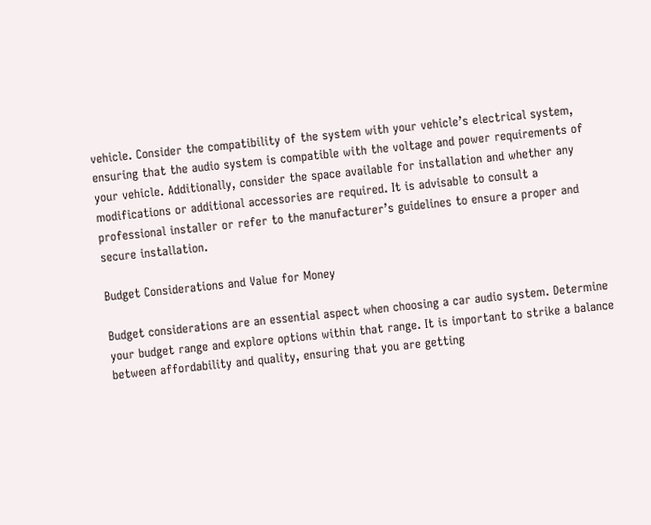vehicle. Consider the compatibility of the system with your vehicle’s electrical system, ensuring that the audio system is compatible with the voltage and power requirements of your vehicle. Additionally, consider the space available for installation and whether any modifications or additional accessories are required. It is advisable to consult a professional installer or refer to the manufacturer’s guidelines to ensure a proper and secure installation.

Budget Considerations and Value for Money

Budget considerations are an essential aspect when choosing a car audio system. Determine your budget range and explore options within that range. It is important to strike a balance between affordability and quality, ensuring that you are getting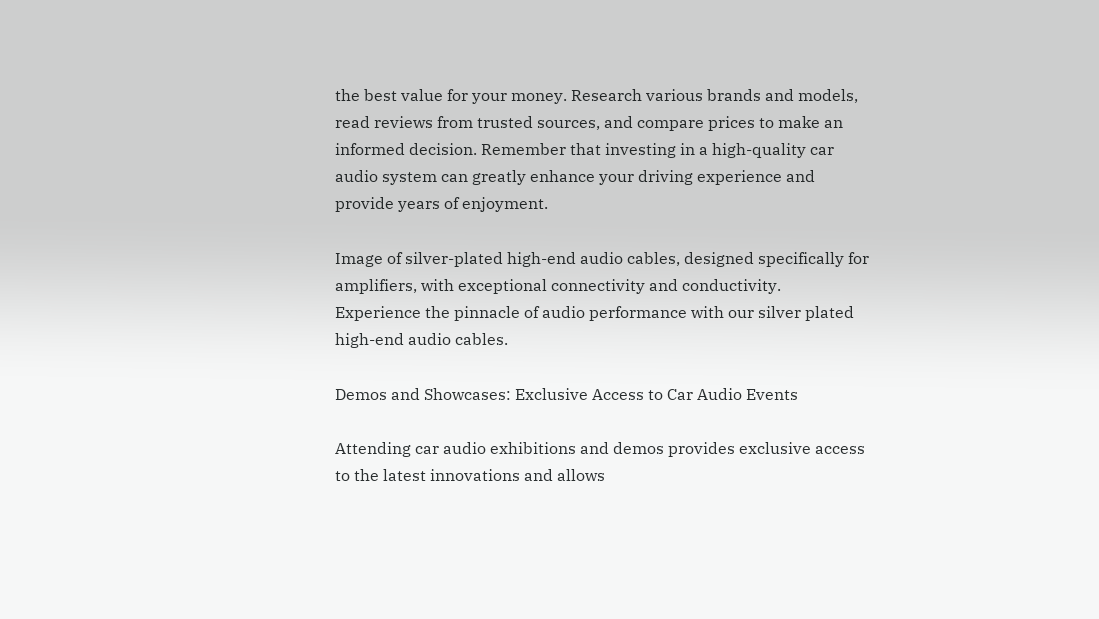the best value for your money. Research various brands and models, read reviews from trusted sources, and compare prices to make an informed decision. Remember that investing in a high-quality car audio system can greatly enhance your driving experience and provide years of enjoyment.

Image of silver-plated high-end audio cables, designed specifically for amplifiers, with exceptional connectivity and conductivity.
Experience the pinnacle of audio performance with our silver plated high-end audio cables.

Demos and Showcases: Exclusive Access to Car Audio Events

Attending car audio exhibitions and demos provides exclusive access to the latest innovations and allows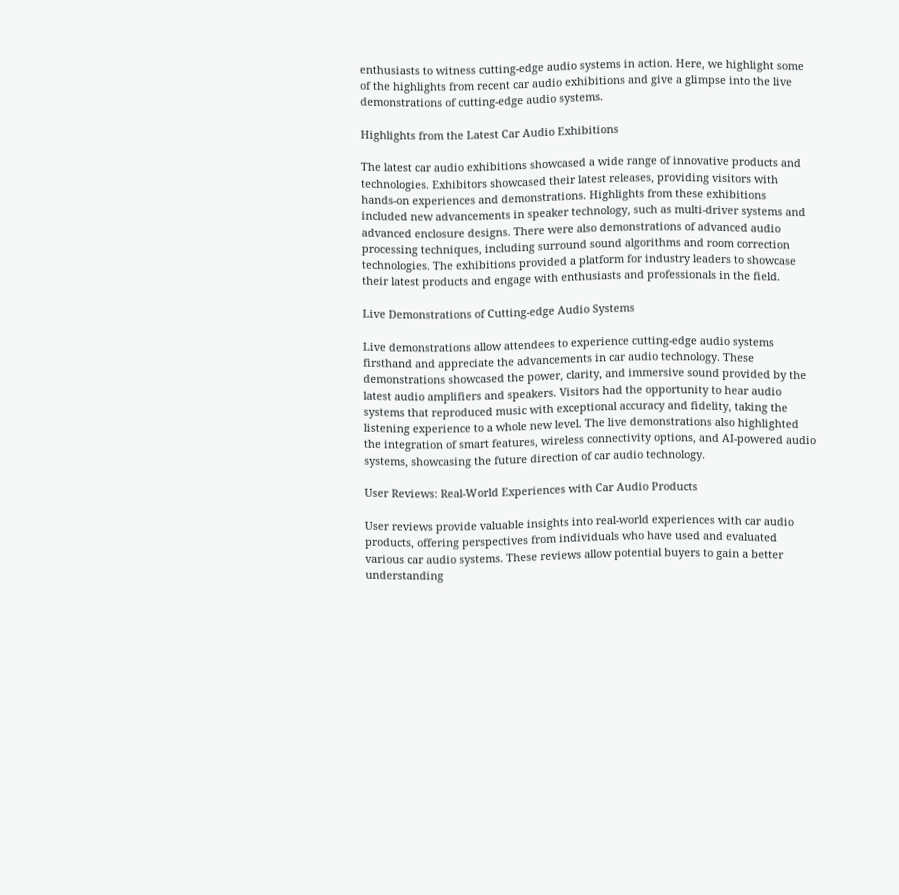enthusiasts to witness cutting-edge audio systems in action. Here, we highlight some of the highlights from recent car audio exhibitions and give a glimpse into the live demonstrations of cutting-edge audio systems.

Highlights from the Latest Car Audio Exhibitions

The latest car audio exhibitions showcased a wide range of innovative products and technologies. Exhibitors showcased their latest releases, providing visitors with hands-on experiences and demonstrations. Highlights from these exhibitions included new advancements in speaker technology, such as multi-driver systems and advanced enclosure designs. There were also demonstrations of advanced audio processing techniques, including surround sound algorithms and room correction technologies. The exhibitions provided a platform for industry leaders to showcase their latest products and engage with enthusiasts and professionals in the field.

Live Demonstrations of Cutting-edge Audio Systems

Live demonstrations allow attendees to experience cutting-edge audio systems firsthand and appreciate the advancements in car audio technology. These demonstrations showcased the power, clarity, and immersive sound provided by the latest audio amplifiers and speakers. Visitors had the opportunity to hear audio systems that reproduced music with exceptional accuracy and fidelity, taking the listening experience to a whole new level. The live demonstrations also highlighted the integration of smart features, wireless connectivity options, and AI-powered audio systems, showcasing the future direction of car audio technology.

User Reviews: Real-World Experiences with Car Audio Products

User reviews provide valuable insights into real-world experiences with car audio products, offering perspectives from individuals who have used and evaluated various car audio systems. These reviews allow potential buyers to gain a better understanding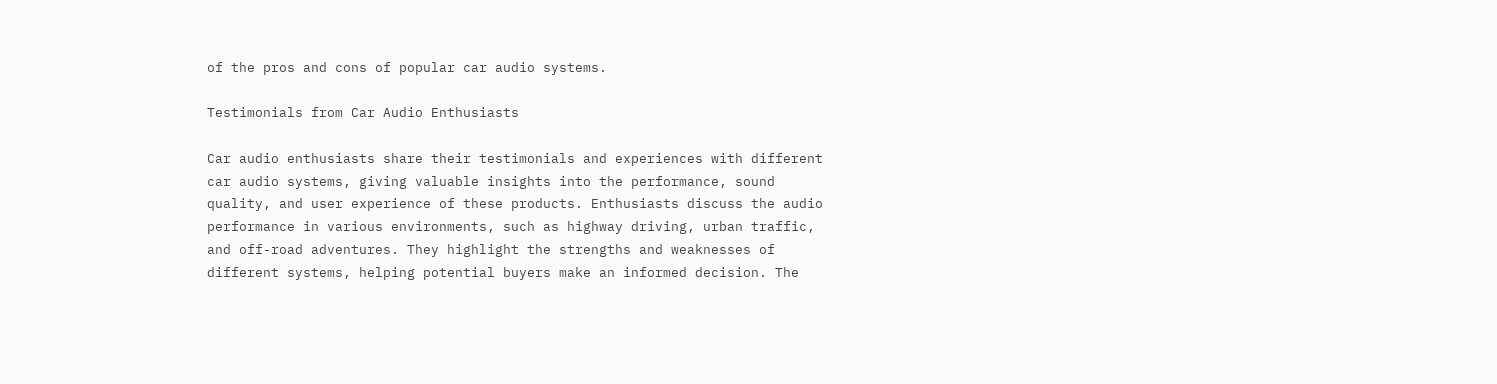of the pros and cons of popular car audio systems.

Testimonials from Car Audio Enthusiasts

Car audio enthusiasts share their testimonials and experiences with different car audio systems, giving valuable insights into the performance, sound quality, and user experience of these products. Enthusiasts discuss the audio performance in various environments, such as highway driving, urban traffic, and off-road adventures. They highlight the strengths and weaknesses of different systems, helping potential buyers make an informed decision. The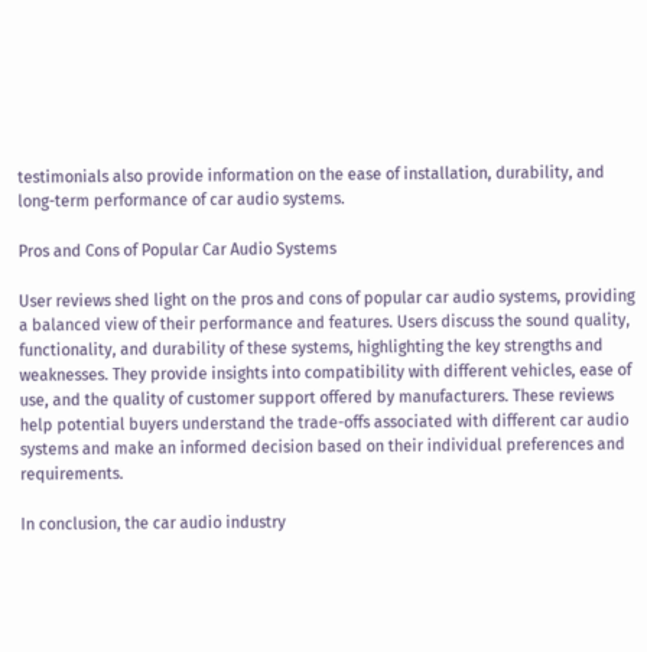testimonials also provide information on the ease of installation, durability, and long-term performance of car audio systems.

Pros and Cons of Popular Car Audio Systems

User reviews shed light on the pros and cons of popular car audio systems, providing a balanced view of their performance and features. Users discuss the sound quality, functionality, and durability of these systems, highlighting the key strengths and weaknesses. They provide insights into compatibility with different vehicles, ease of use, and the quality of customer support offered by manufacturers. These reviews help potential buyers understand the trade-offs associated with different car audio systems and make an informed decision based on their individual preferences and requirements.

In conclusion, the car audio industry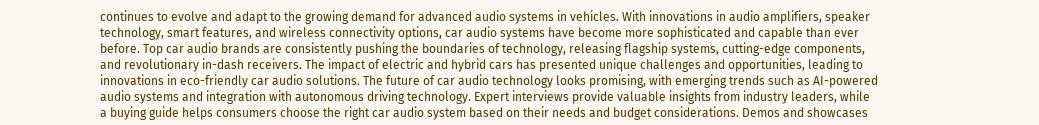continues to evolve and adapt to the growing demand for advanced audio systems in vehicles. With innovations in audio amplifiers, speaker technology, smart features, and wireless connectivity options, car audio systems have become more sophisticated and capable than ever before. Top car audio brands are consistently pushing the boundaries of technology, releasing flagship systems, cutting-edge components, and revolutionary in-dash receivers. The impact of electric and hybrid cars has presented unique challenges and opportunities, leading to innovations in eco-friendly car audio solutions. The future of car audio technology looks promising, with emerging trends such as AI-powered audio systems and integration with autonomous driving technology. Expert interviews provide valuable insights from industry leaders, while a buying guide helps consumers choose the right car audio system based on their needs and budget considerations. Demos and showcases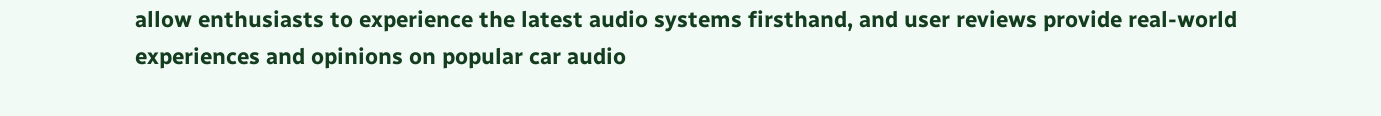allow enthusiasts to experience the latest audio systems firsthand, and user reviews provide real-world experiences and opinions on popular car audio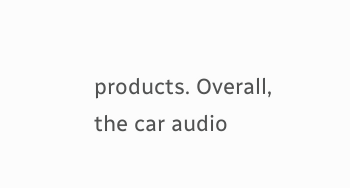products. Overall, the car audio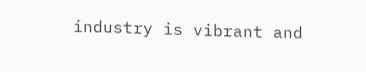industry is vibrant and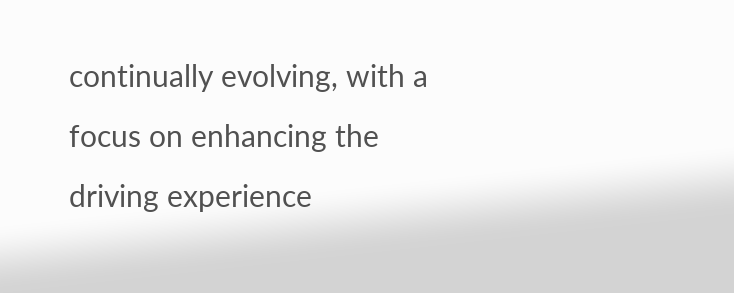continually evolving, with a focus on enhancing the driving experience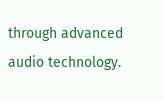through advanced audio technology.